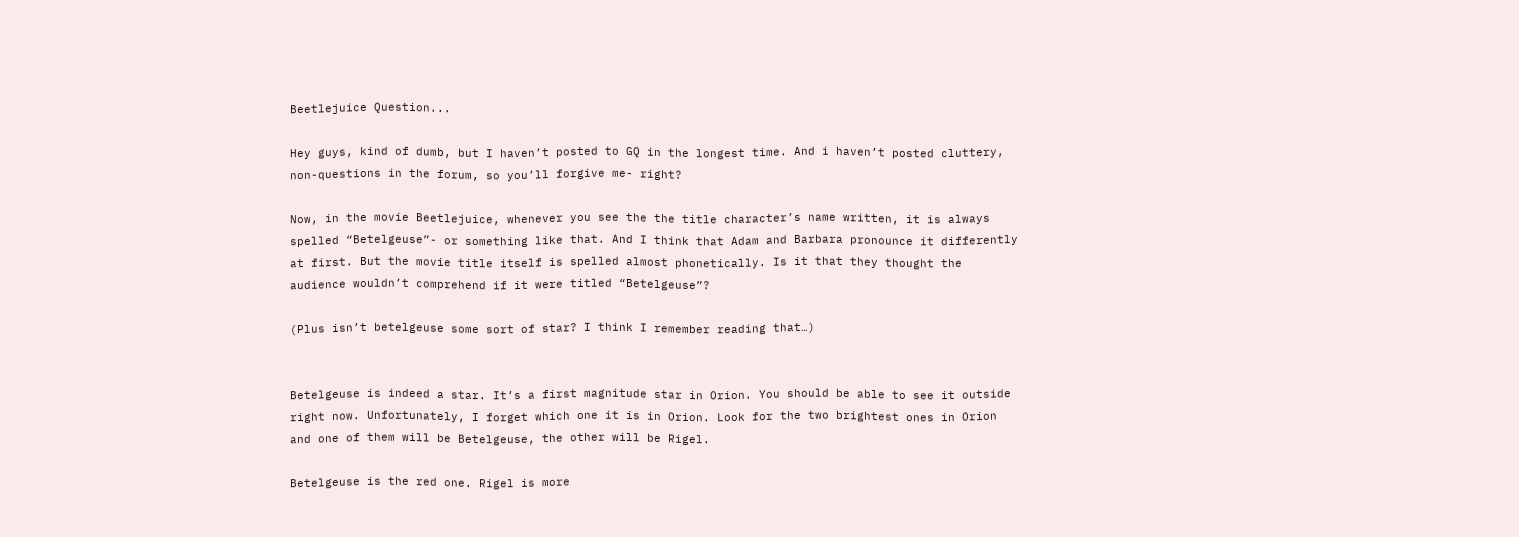Beetlejuice Question...

Hey guys, kind of dumb, but I haven’t posted to GQ in the longest time. And i haven’t posted cluttery, non-questions in the forum, so you’ll forgive me- right?

Now, in the movie Beetlejuice, whenever you see the the title character’s name written, it is always spelled “Betelgeuse”- or something like that. And I think that Adam and Barbara pronounce it differently at first. But the movie title itself is spelled almost phonetically. Is it that they thought the audience wouldn’t comprehend if it were titled “Betelgeuse”?

(Plus isn’t betelgeuse some sort of star? I think I remember reading that…)


Betelgeuse is indeed a star. It’s a first magnitude star in Orion. You should be able to see it outside right now. Unfortunately, I forget which one it is in Orion. Look for the two brightest ones in Orion and one of them will be Betelgeuse, the other will be Rigel.

Betelgeuse is the red one. Rigel is more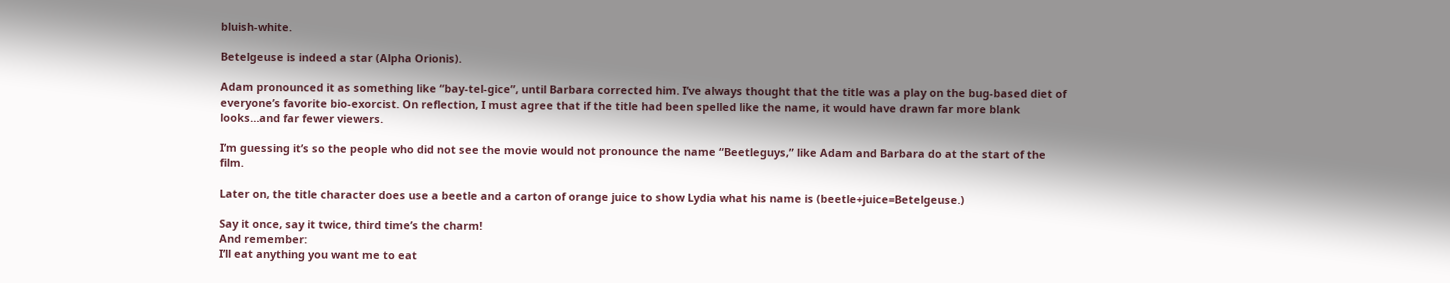bluish-white.

Betelgeuse is indeed a star (Alpha Orionis).

Adam pronounced it as something like “bay-tel-gice”, until Barbara corrected him. I’ve always thought that the title was a play on the bug-based diet of everyone’s favorite bio-exorcist. On reflection, I must agree that if the title had been spelled like the name, it would have drawn far more blank looks…and far fewer viewers.

I’m guessing it’s so the people who did not see the movie would not pronounce the name “Beetleguys,” like Adam and Barbara do at the start of the film.

Later on, the title character does use a beetle and a carton of orange juice to show Lydia what his name is (beetle+juice=Betelgeuse.)

Say it once, say it twice, third time’s the charm!
And remember:
I’ll eat anything you want me to eat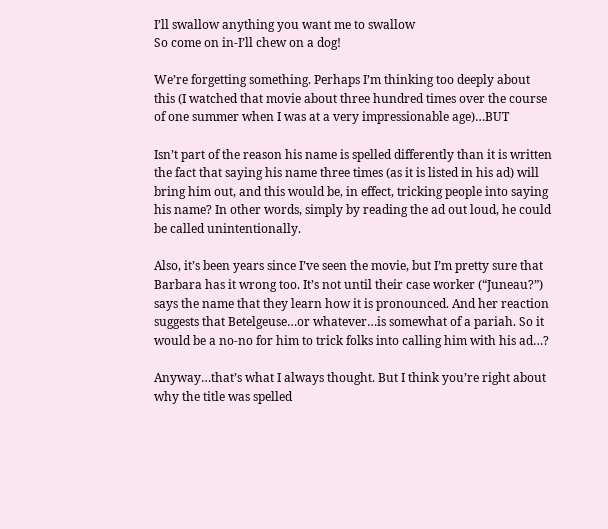I’ll swallow anything you want me to swallow
So come on in-I’ll chew on a dog!

We’re forgetting something. Perhaps I’m thinking too deeply about this (I watched that movie about three hundred times over the course of one summer when I was at a very impressionable age)…BUT

Isn’t part of the reason his name is spelled differently than it is written the fact that saying his name three times (as it is listed in his ad) will bring him out, and this would be, in effect, tricking people into saying his name? In other words, simply by reading the ad out loud, he could be called unintentionally.

Also, it’s been years since I’ve seen the movie, but I’m pretty sure that Barbara has it wrong too. It’s not until their case worker (“Juneau?”) says the name that they learn how it is pronounced. And her reaction suggests that Betelgeuse…or whatever…is somewhat of a pariah. So it would be a no-no for him to trick folks into calling him with his ad…?

Anyway…that’s what I always thought. But I think you’re right about why the title was spelled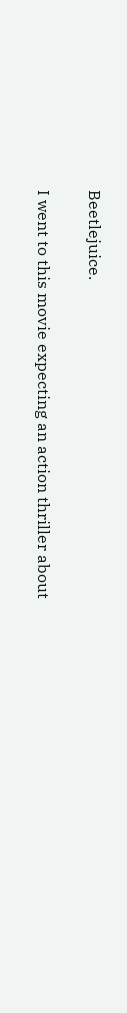Beetlejuice.

I went to this movie expecting an action thriller about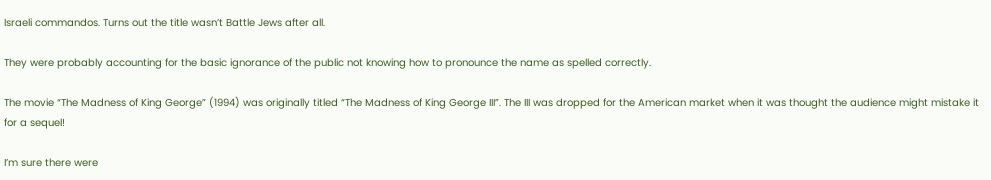Israeli commandos. Turns out the title wasn’t Battle Jews after all.

They were probably accounting for the basic ignorance of the public not knowing how to pronounce the name as spelled correctly.

The movie “The Madness of King George” (1994) was originally titled “The Madness of King George III”. The III was dropped for the American market when it was thought the audience might mistake it for a sequel!

I’m sure there were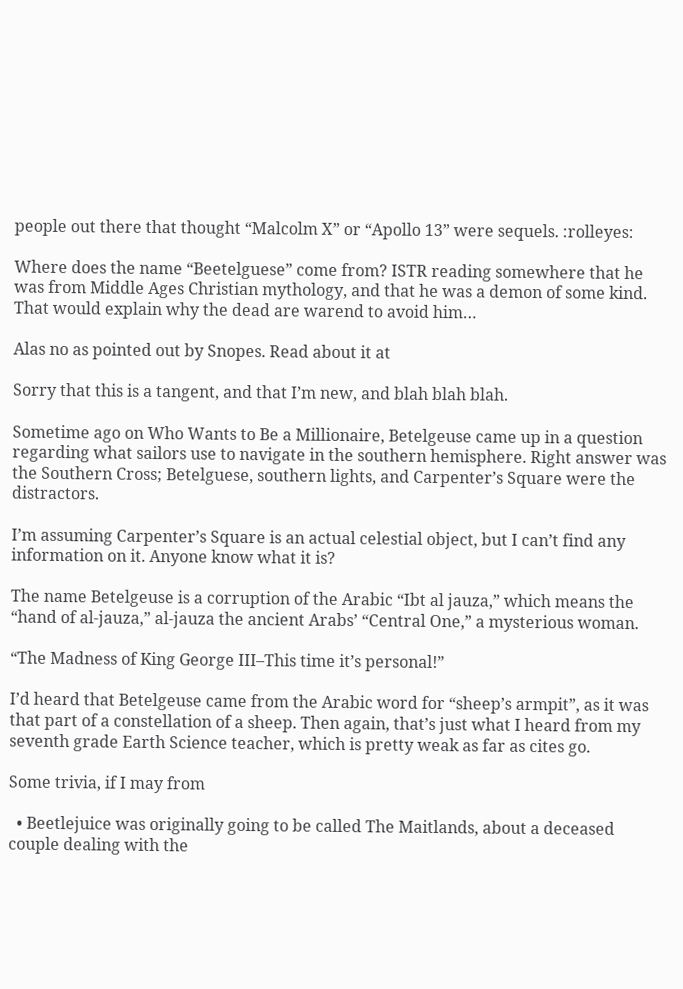people out there that thought “Malcolm X” or “Apollo 13” were sequels. :rolleyes:

Where does the name “Beetelguese” come from? ISTR reading somewhere that he was from Middle Ages Christian mythology, and that he was a demon of some kind. That would explain why the dead are warend to avoid him…

Alas no as pointed out by Snopes. Read about it at

Sorry that this is a tangent, and that I’m new, and blah blah blah.

Sometime ago on Who Wants to Be a Millionaire, Betelgeuse came up in a question regarding what sailors use to navigate in the southern hemisphere. Right answer was the Southern Cross; Betelguese, southern lights, and Carpenter’s Square were the distractors.

I’m assuming Carpenter’s Square is an actual celestial object, but I can’t find any information on it. Anyone know what it is?

The name Betelgeuse is a corruption of the Arabic “Ibt al jauza,” which means the “hand of al-jauza,” al-jauza the ancient Arabs’ “Central One,” a mysterious woman.

“The Madness of King George III–This time it’s personal!”

I’d heard that Betelgeuse came from the Arabic word for “sheep’s armpit”, as it was that part of a constellation of a sheep. Then again, that’s just what I heard from my seventh grade Earth Science teacher, which is pretty weak as far as cites go.

Some trivia, if I may from

  • Beetlejuice was originally going to be called The Maitlands, about a deceased couple dealing with the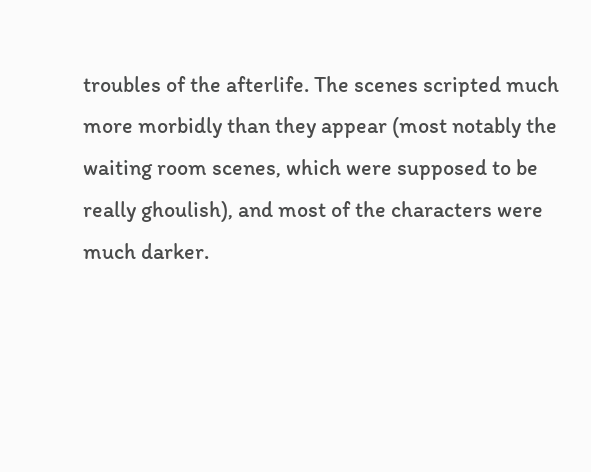troubles of the afterlife. The scenes scripted much more morbidly than they appear (most notably the waiting room scenes, which were supposed to be really ghoulish), and most of the characters were much darker.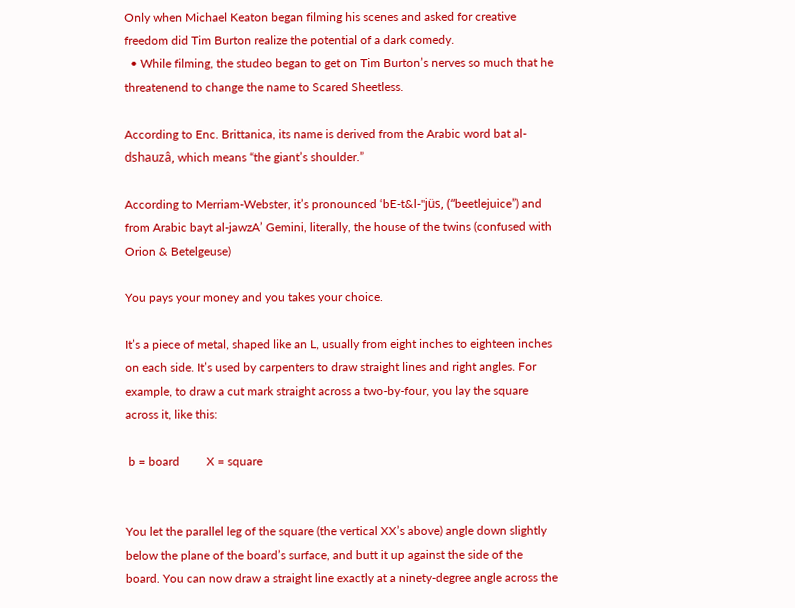Only when Michael Keaton began filming his scenes and asked for creative freedom did Tim Burton realize the potential of a dark comedy.
  • While filming, the studeo began to get on Tim Burton’s nerves so much that he threatenend to change the name to Scared Sheetless.

According to Enc. Brittanica, its name is derived from the Arabic word bat al-dshauzâ, which means “the giant’s shoulder.”

According to Merriam-Webster, it’s pronounced ‘bE-t&l-"jüs, (“beetlejuice”) and from Arabic bayt al-jawzA’ Gemini, literally, the house of the twins (confused with Orion & Betelgeuse)

You pays your money and you takes your choice.

It’s a piece of metal, shaped like an L, usually from eight inches to eighteen inches on each side. It’s used by carpenters to draw straight lines and right angles. For example, to draw a cut mark straight across a two-by-four, you lay the square across it, like this:

 b = board         X = square


You let the parallel leg of the square (the vertical XX’s above) angle down slightly below the plane of the board’s surface, and butt it up against the side of the board. You can now draw a straight line exactly at a ninety-degree angle across the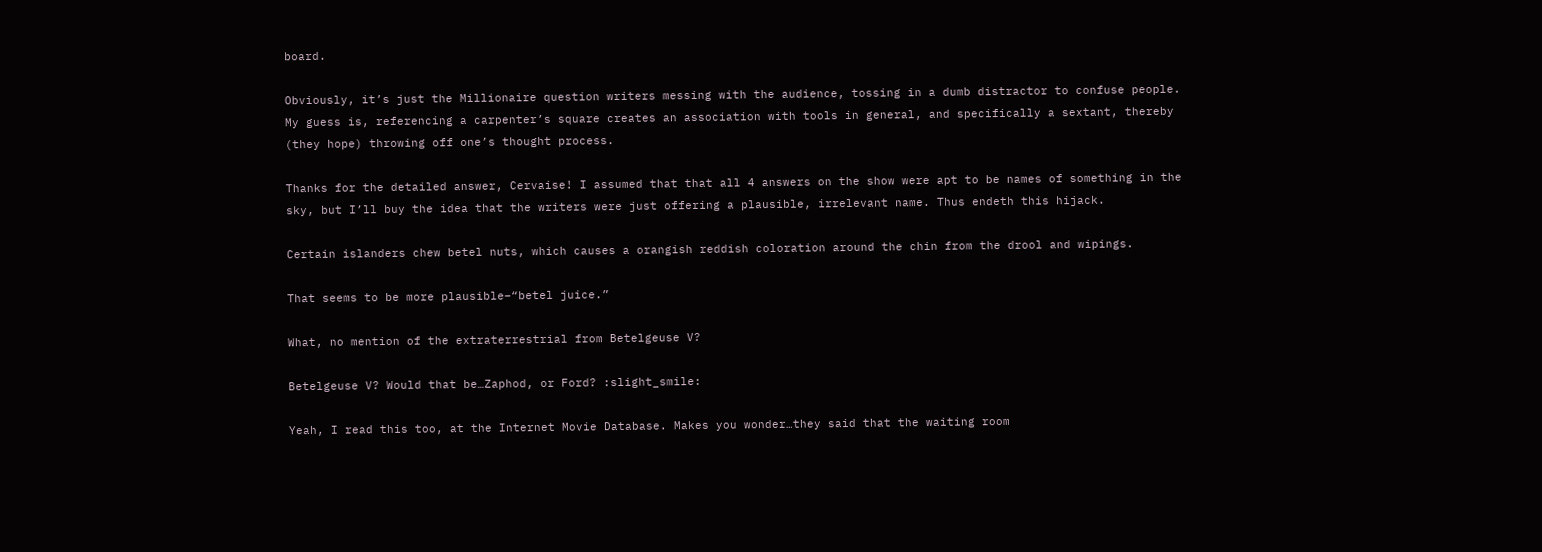board.

Obviously, it’s just the Millionaire question writers messing with the audience, tossing in a dumb distractor to confuse people. My guess is, referencing a carpenter’s square creates an association with tools in general, and specifically a sextant, thereby (they hope) throwing off one’s thought process.

Thanks for the detailed answer, Cervaise! I assumed that that all 4 answers on the show were apt to be names of something in the sky, but I’ll buy the idea that the writers were just offering a plausible, irrelevant name. Thus endeth this hijack.

Certain islanders chew betel nuts, which causes a orangish reddish coloration around the chin from the drool and wipings.

That seems to be more plausible–“betel juice.”

What, no mention of the extraterrestrial from Betelgeuse V?

Betelgeuse V? Would that be…Zaphod, or Ford? :slight_smile:

Yeah, I read this too, at the Internet Movie Database. Makes you wonder…they said that the waiting room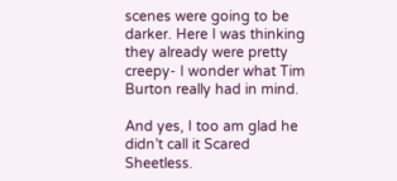scenes were going to be darker. Here I was thinking they already were pretty creepy- I wonder what Tim Burton really had in mind.

And yes, I too am glad he didn’t call it Scared Sheetless.